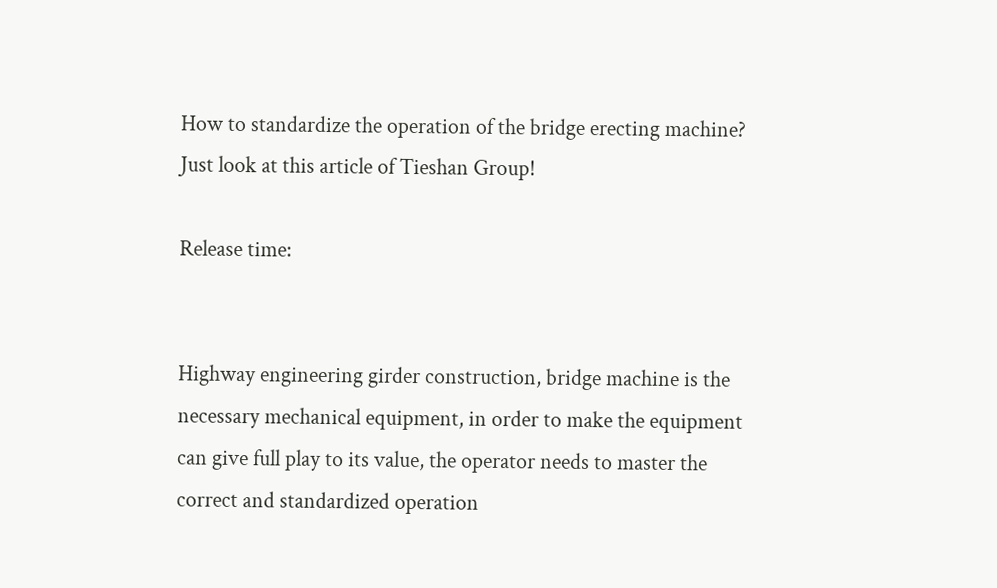How to standardize the operation of the bridge erecting machine? Just look at this article of Tieshan Group!

Release time:


Highway engineering girder construction, bridge machine is the necessary mechanical equipment, in order to make the equipment can give full play to its value, the operator needs to master the correct and standardized operation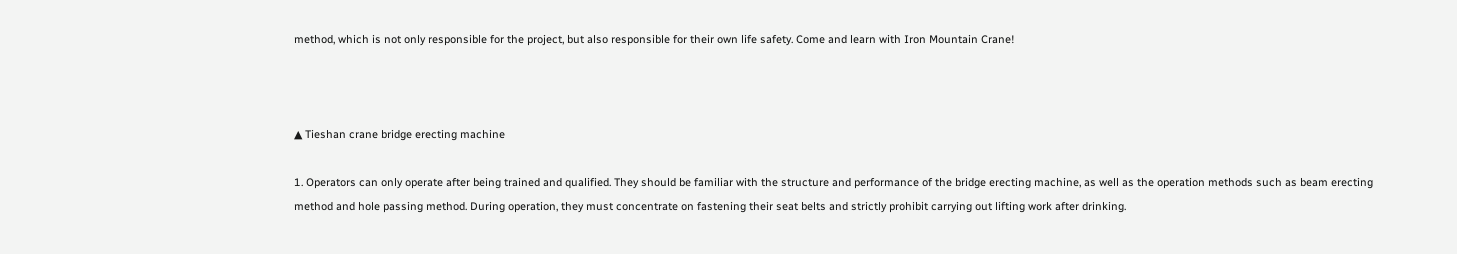method, which is not only responsible for the project, but also responsible for their own life safety. Come and learn with Iron Mountain Crane!



▲ Tieshan crane bridge erecting machine

1. Operators can only operate after being trained and qualified. They should be familiar with the structure and performance of the bridge erecting machine, as well as the operation methods such as beam erecting method and hole passing method. During operation, they must concentrate on fastening their seat belts and strictly prohibit carrying out lifting work after drinking.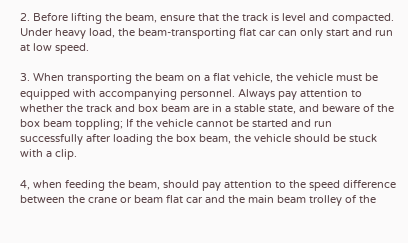2. Before lifting the beam, ensure that the track is level and compacted. Under heavy load, the beam-transporting flat car can only start and run at low speed.

3. When transporting the beam on a flat vehicle, the vehicle must be equipped with accompanying personnel. Always pay attention to whether the track and box beam are in a stable state, and beware of the box beam toppling; If the vehicle cannot be started and run successfully after loading the box beam, the vehicle should be stuck with a clip.

4, when feeding the beam, should pay attention to the speed difference between the crane or beam flat car and the main beam trolley of the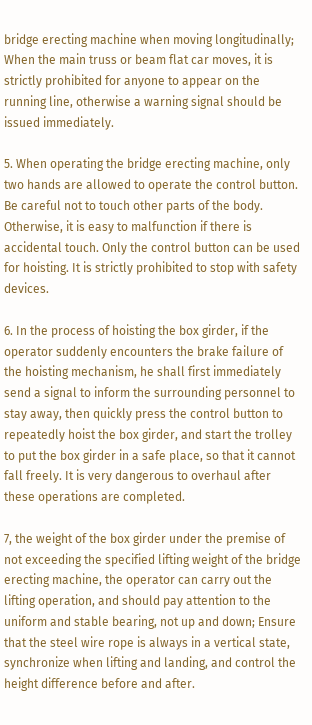bridge erecting machine when moving longitudinally; When the main truss or beam flat car moves, it is strictly prohibited for anyone to appear on the running line, otherwise a warning signal should be issued immediately.

5. When operating the bridge erecting machine, only two hands are allowed to operate the control button. Be careful not to touch other parts of the body. Otherwise, it is easy to malfunction if there is accidental touch. Only the control button can be used for hoisting. It is strictly prohibited to stop with safety devices.

6. In the process of hoisting the box girder, if the operator suddenly encounters the brake failure of the hoisting mechanism, he shall first immediately send a signal to inform the surrounding personnel to stay away, then quickly press the control button to repeatedly hoist the box girder, and start the trolley to put the box girder in a safe place, so that it cannot fall freely. It is very dangerous to overhaul after these operations are completed.

7, the weight of the box girder under the premise of not exceeding the specified lifting weight of the bridge erecting machine, the operator can carry out the lifting operation, and should pay attention to the uniform and stable bearing, not up and down; Ensure that the steel wire rope is always in a vertical state, synchronize when lifting and landing, and control the height difference before and after.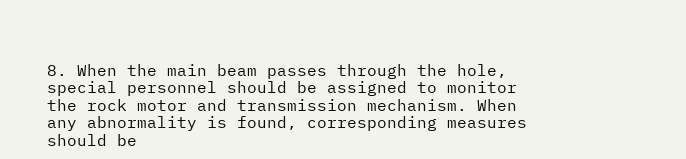8. When the main beam passes through the hole, special personnel should be assigned to monitor the rock motor and transmission mechanism. When any abnormality is found, corresponding measures should be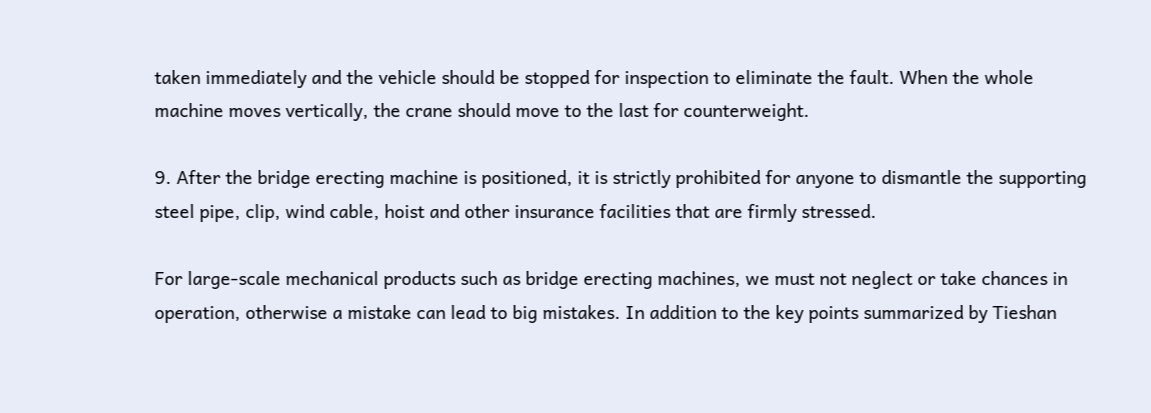taken immediately and the vehicle should be stopped for inspection to eliminate the fault. When the whole machine moves vertically, the crane should move to the last for counterweight.

9. After the bridge erecting machine is positioned, it is strictly prohibited for anyone to dismantle the supporting steel pipe, clip, wind cable, hoist and other insurance facilities that are firmly stressed.

For large-scale mechanical products such as bridge erecting machines, we must not neglect or take chances in operation, otherwise a mistake can lead to big mistakes. In addition to the key points summarized by Tieshan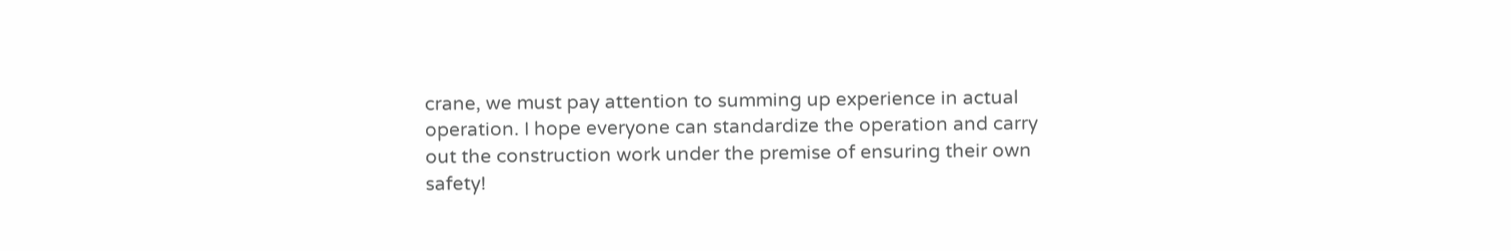crane, we must pay attention to summing up experience in actual operation. I hope everyone can standardize the operation and carry out the construction work under the premise of ensuring their own safety!